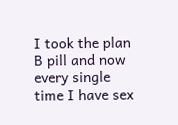I took the plan B pill and now every single time I have sex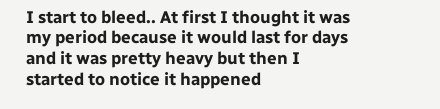I start to bleed.. At first I thought it was my period because it would last for days and it was pretty heavy but then I started to notice it happened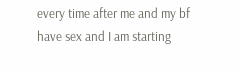every time after me and my bf have sex and I am starting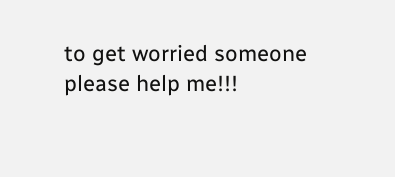to get worried someone please help me!!!